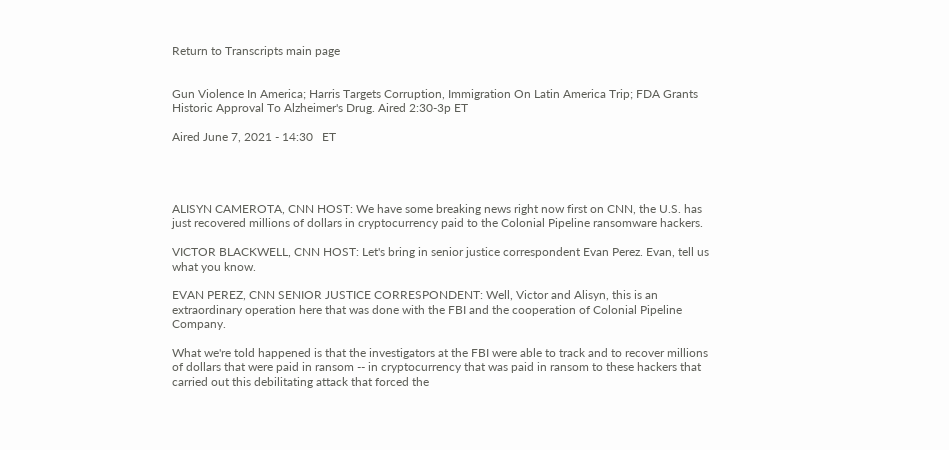Return to Transcripts main page


Gun Violence In America; Harris Targets Corruption, Immigration On Latin America Trip; FDA Grants Historic Approval To Alzheimer's Drug. Aired 2:30-3p ET

Aired June 7, 2021 - 14:30   ET




ALISYN CAMEROTA, CNN HOST: We have some breaking news right now first on CNN, the U.S. has just recovered millions of dollars in cryptocurrency paid to the Colonial Pipeline ransomware hackers.

VICTOR BLACKWELL, CNN HOST: Let's bring in senior justice correspondent Evan Perez. Evan, tell us what you know.

EVAN PEREZ, CNN SENIOR JUSTICE CORRESPONDENT: Well, Victor and Alisyn, this is an extraordinary operation here that was done with the FBI and the cooperation of Colonial Pipeline Company.

What we're told happened is that the investigators at the FBI were able to track and to recover millions of dollars that were paid in ransom -- in cryptocurrency that was paid in ransom to these hackers that carried out this debilitating attack that forced the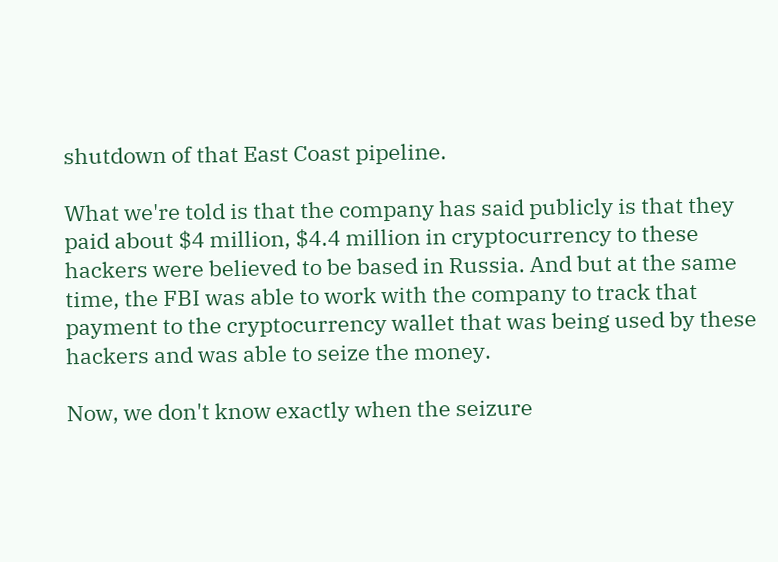shutdown of that East Coast pipeline.

What we're told is that the company has said publicly is that they paid about $4 million, $4.4 million in cryptocurrency to these hackers were believed to be based in Russia. And but at the same time, the FBI was able to work with the company to track that payment to the cryptocurrency wallet that was being used by these hackers and was able to seize the money.

Now, we don't know exactly when the seizure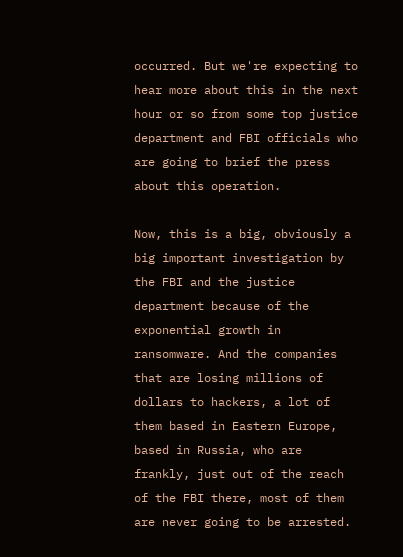occurred. But we're expecting to hear more about this in the next hour or so from some top justice department and FBI officials who are going to brief the press about this operation.

Now, this is a big, obviously a big important investigation by the FBI and the justice department because of the exponential growth in ransomware. And the companies that are losing millions of dollars to hackers, a lot of them based in Eastern Europe, based in Russia, who are frankly, just out of the reach of the FBI there, most of them are never going to be arrested.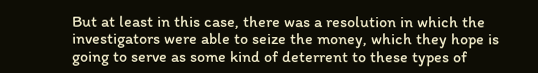But at least in this case, there was a resolution in which the investigators were able to seize the money, which they hope is going to serve as some kind of deterrent to these types of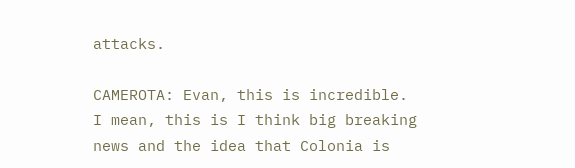attacks.

CAMEROTA: Evan, this is incredible. I mean, this is I think big breaking news and the idea that Colonia is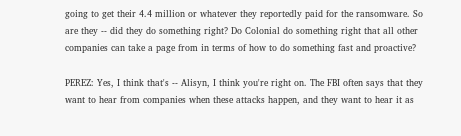going to get their 4.4 million or whatever they reportedly paid for the ransomware. So are they -- did they do something right? Do Colonial do something right that all other companies can take a page from in terms of how to do something fast and proactive?

PEREZ: Yes, I think that's -- Alisyn, I think you're right on. The FBI often says that they want to hear from companies when these attacks happen, and they want to hear it as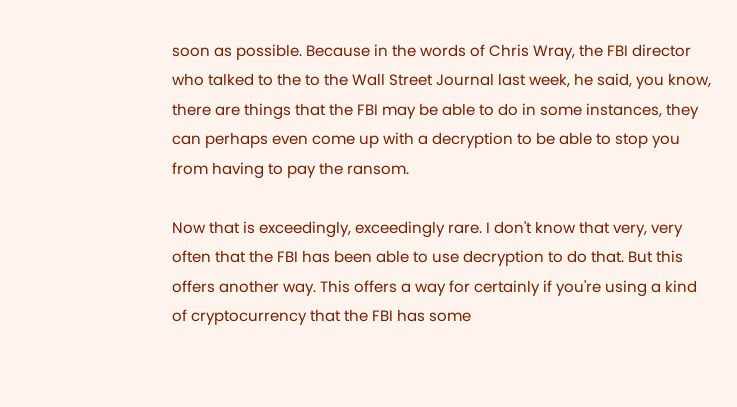soon as possible. Because in the words of Chris Wray, the FBI director who talked to the to the Wall Street Journal last week, he said, you know, there are things that the FBI may be able to do in some instances, they can perhaps even come up with a decryption to be able to stop you from having to pay the ransom.

Now that is exceedingly, exceedingly rare. I don't know that very, very often that the FBI has been able to use decryption to do that. But this offers another way. This offers a way for certainly if you're using a kind of cryptocurrency that the FBI has some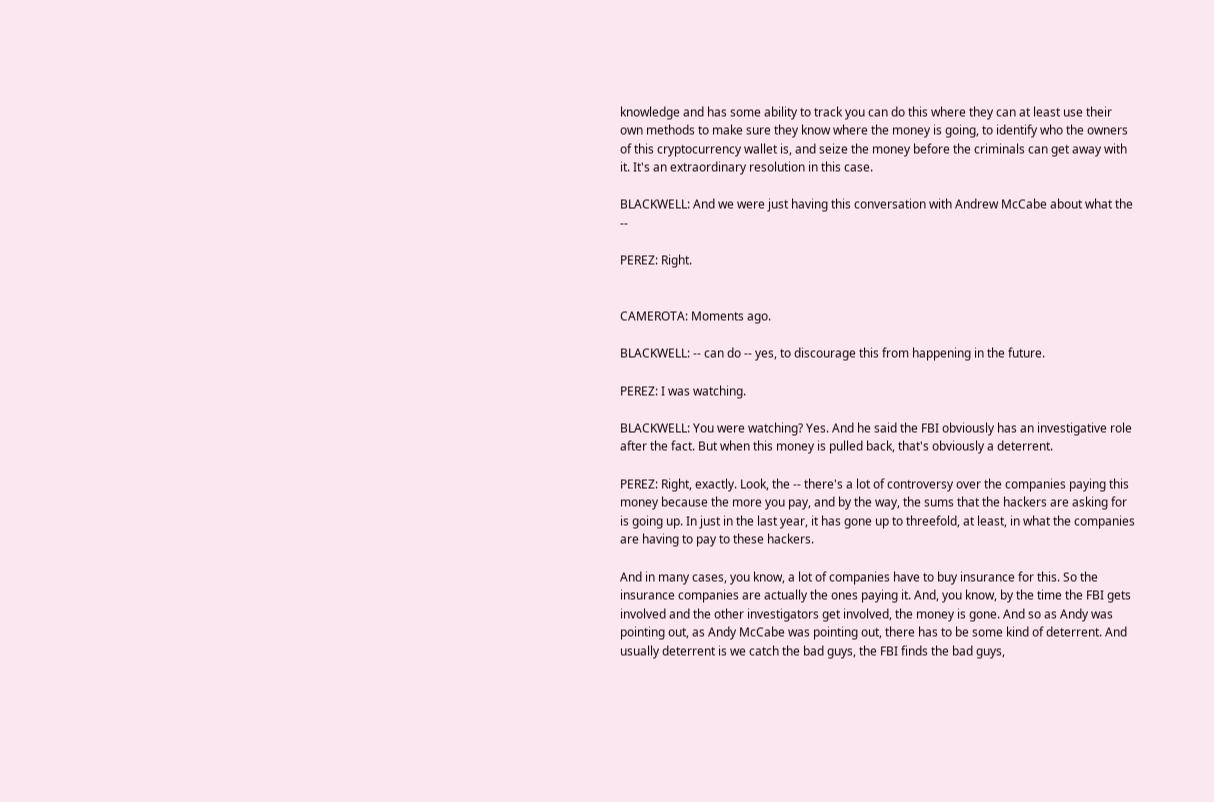knowledge and has some ability to track you can do this where they can at least use their own methods to make sure they know where the money is going, to identify who the owners of this cryptocurrency wallet is, and seize the money before the criminals can get away with it. It's an extraordinary resolution in this case.

BLACKWELL: And we were just having this conversation with Andrew McCabe about what the --

PEREZ: Right.


CAMEROTA: Moments ago.

BLACKWELL: -- can do -- yes, to discourage this from happening in the future.

PEREZ: I was watching.

BLACKWELL: You were watching? Yes. And he said the FBI obviously has an investigative role after the fact. But when this money is pulled back, that's obviously a deterrent.

PEREZ: Right, exactly. Look, the -- there's a lot of controversy over the companies paying this money because the more you pay, and by the way, the sums that the hackers are asking for is going up. In just in the last year, it has gone up to threefold, at least, in what the companies are having to pay to these hackers.

And in many cases, you know, a lot of companies have to buy insurance for this. So the insurance companies are actually the ones paying it. And, you know, by the time the FBI gets involved and the other investigators get involved, the money is gone. And so as Andy was pointing out, as Andy McCabe was pointing out, there has to be some kind of deterrent. And usually deterrent is we catch the bad guys, the FBI finds the bad guys,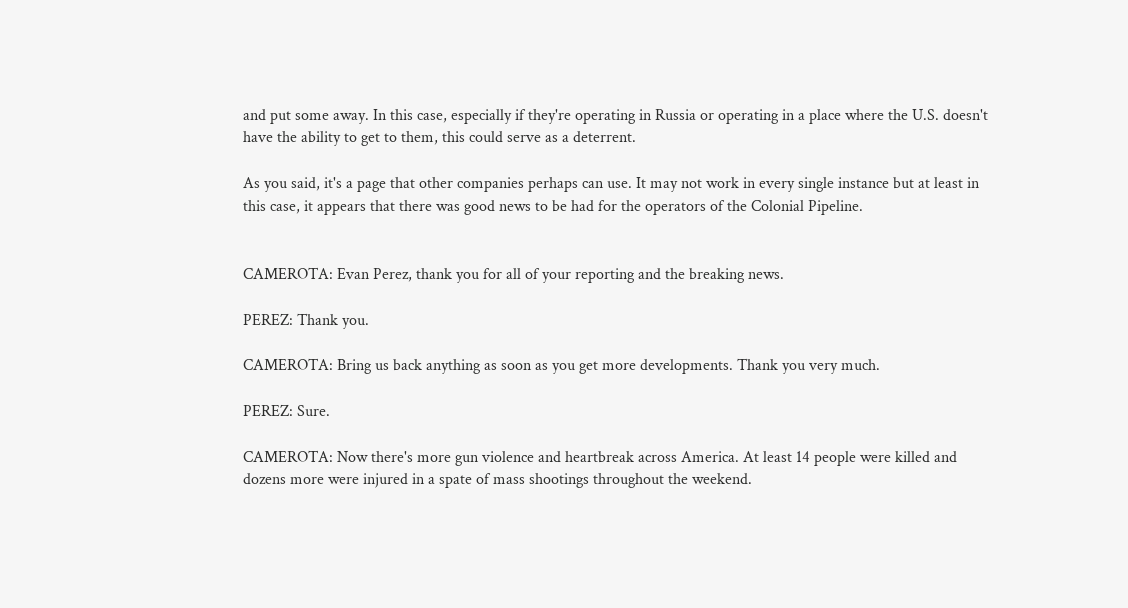and put some away. In this case, especially if they're operating in Russia or operating in a place where the U.S. doesn't have the ability to get to them, this could serve as a deterrent.

As you said, it's a page that other companies perhaps can use. It may not work in every single instance but at least in this case, it appears that there was good news to be had for the operators of the Colonial Pipeline.


CAMEROTA: Evan Perez, thank you for all of your reporting and the breaking news.

PEREZ: Thank you.

CAMEROTA: Bring us back anything as soon as you get more developments. Thank you very much.

PEREZ: Sure.

CAMEROTA: Now there's more gun violence and heartbreak across America. At least 14 people were killed and dozens more were injured in a spate of mass shootings throughout the weekend.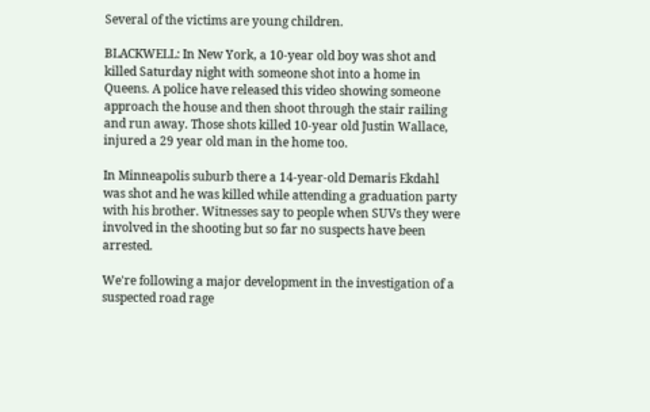Several of the victims are young children.

BLACKWELL: In New York, a 10-year old boy was shot and killed Saturday night with someone shot into a home in Queens. A police have released this video showing someone approach the house and then shoot through the stair railing and run away. Those shots killed 10-year old Justin Wallace, injured a 29 year old man in the home too.

In Minneapolis suburb there a 14-year-old Demaris Ekdahl was shot and he was killed while attending a graduation party with his brother. Witnesses say to people when SUVs they were involved in the shooting but so far no suspects have been arrested.

We're following a major development in the investigation of a suspected road rage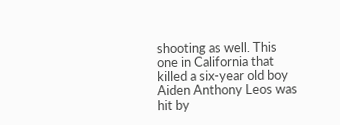shooting as well. This one in California that killed a six-year old boy Aiden Anthony Leos was hit by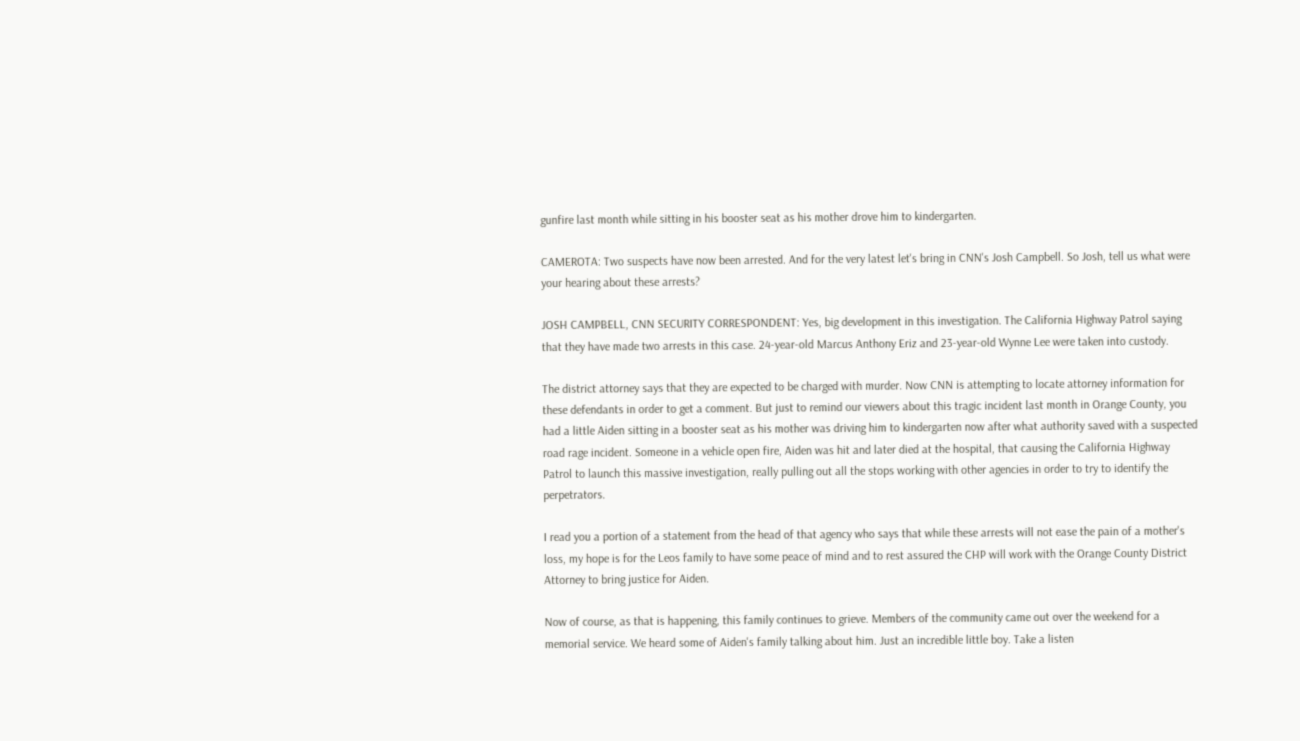gunfire last month while sitting in his booster seat as his mother drove him to kindergarten.

CAMEROTA: Two suspects have now been arrested. And for the very latest let's bring in CNN's Josh Campbell. So Josh, tell us what were your hearing about these arrests?

JOSH CAMPBELL, CNN SECURITY CORRESPONDENT: Yes, big development in this investigation. The California Highway Patrol saying that they have made two arrests in this case. 24-year-old Marcus Anthony Eriz and 23-year-old Wynne Lee were taken into custody.

The district attorney says that they are expected to be charged with murder. Now CNN is attempting to locate attorney information for these defendants in order to get a comment. But just to remind our viewers about this tragic incident last month in Orange County, you had a little Aiden sitting in a booster seat as his mother was driving him to kindergarten now after what authority saved with a suspected road rage incident. Someone in a vehicle open fire, Aiden was hit and later died at the hospital, that causing the California Highway Patrol to launch this massive investigation, really pulling out all the stops working with other agencies in order to try to identify the perpetrators.

I read you a portion of a statement from the head of that agency who says that while these arrests will not ease the pain of a mother's loss, my hope is for the Leos family to have some peace of mind and to rest assured the CHP will work with the Orange County District Attorney to bring justice for Aiden.

Now of course, as that is happening, this family continues to grieve. Members of the community came out over the weekend for a memorial service. We heard some of Aiden's family talking about him. Just an incredible little boy. Take a listen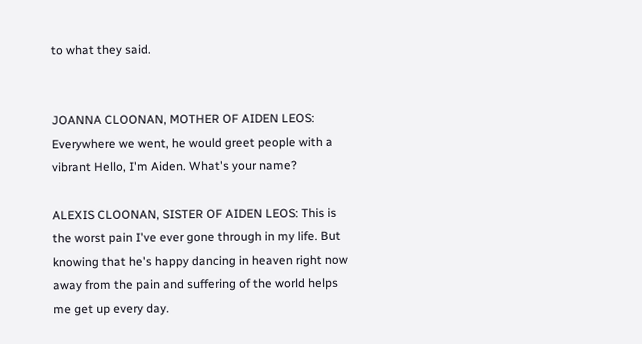to what they said.


JOANNA CLOONAN, MOTHER OF AIDEN LEOS: Everywhere we went, he would greet people with a vibrant Hello, I'm Aiden. What's your name?

ALEXIS CLOONAN, SISTER OF AIDEN LEOS: This is the worst pain I've ever gone through in my life. But knowing that he's happy dancing in heaven right now away from the pain and suffering of the world helps me get up every day.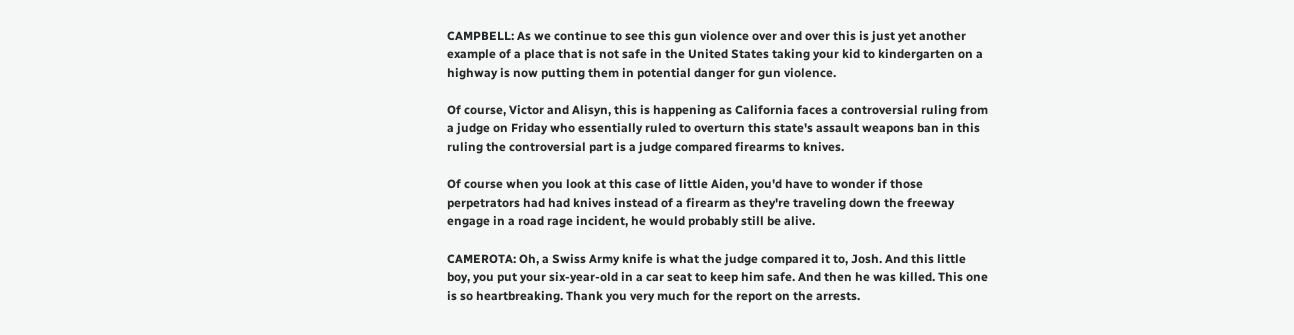CAMPBELL: As we continue to see this gun violence over and over this is just yet another example of a place that is not safe in the United States taking your kid to kindergarten on a highway is now putting them in potential danger for gun violence.

Of course, Victor and Alisyn, this is happening as California faces a controversial ruling from a judge on Friday who essentially ruled to overturn this state's assault weapons ban in this ruling the controversial part is a judge compared firearms to knives.

Of course when you look at this case of little Aiden, you'd have to wonder if those perpetrators had had knives instead of a firearm as they're traveling down the freeway engage in a road rage incident, he would probably still be alive.

CAMEROTA: Oh, a Swiss Army knife is what the judge compared it to, Josh. And this little boy, you put your six-year-old in a car seat to keep him safe. And then he was killed. This one is so heartbreaking. Thank you very much for the report on the arrests.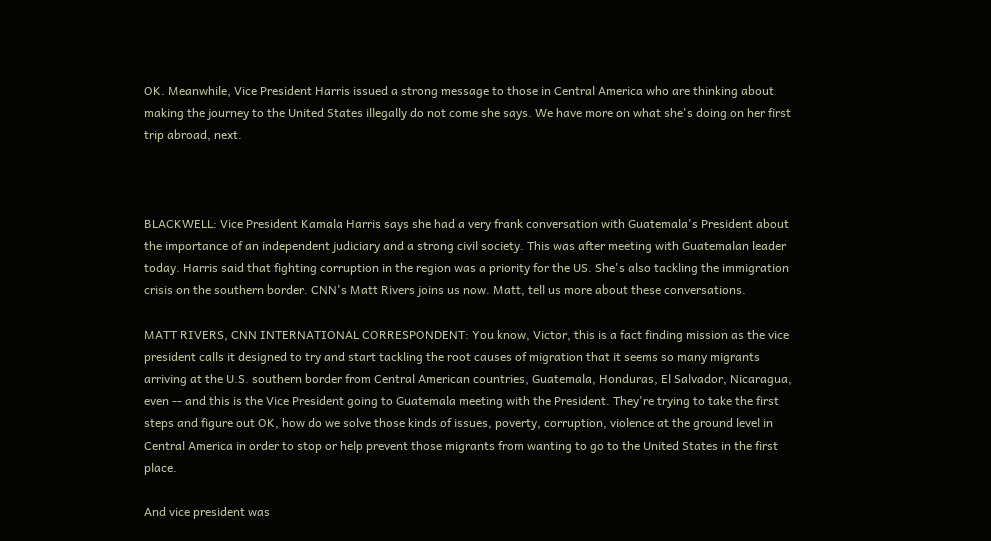OK. Meanwhile, Vice President Harris issued a strong message to those in Central America who are thinking about making the journey to the United States illegally do not come she says. We have more on what she's doing on her first trip abroad, next.



BLACKWELL: Vice President Kamala Harris says she had a very frank conversation with Guatemala's President about the importance of an independent judiciary and a strong civil society. This was after meeting with Guatemalan leader today. Harris said that fighting corruption in the region was a priority for the US. She's also tackling the immigration crisis on the southern border. CNN's Matt Rivers joins us now. Matt, tell us more about these conversations.

MATT RIVERS, CNN INTERNATIONAL CORRESPONDENT: You know, Victor, this is a fact finding mission as the vice president calls it designed to try and start tackling the root causes of migration that it seems so many migrants arriving at the U.S. southern border from Central American countries, Guatemala, Honduras, El Salvador, Nicaragua, even -- and this is the Vice President going to Guatemala meeting with the President. They're trying to take the first steps and figure out OK, how do we solve those kinds of issues, poverty, corruption, violence at the ground level in Central America in order to stop or help prevent those migrants from wanting to go to the United States in the first place.

And vice president was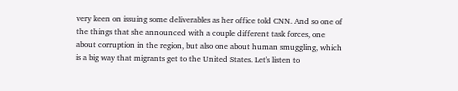very keen on issuing some deliverables as her office told CNN. And so one of the things that she announced with a couple different task forces, one about corruption in the region, but also one about human smuggling, which is a big way that migrants get to the United States. Let's listen to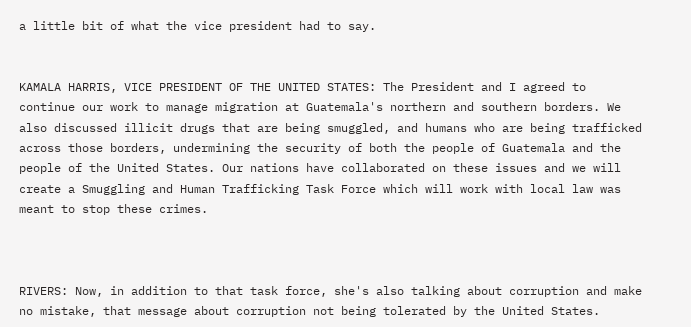a little bit of what the vice president had to say.


KAMALA HARRIS, VICE PRESIDENT OF THE UNITED STATES: The President and I agreed to continue our work to manage migration at Guatemala's northern and southern borders. We also discussed illicit drugs that are being smuggled, and humans who are being trafficked across those borders, undermining the security of both the people of Guatemala and the people of the United States. Our nations have collaborated on these issues and we will create a Smuggling and Human Trafficking Task Force which will work with local law was meant to stop these crimes.



RIVERS: Now, in addition to that task force, she's also talking about corruption and make no mistake, that message about corruption not being tolerated by the United States.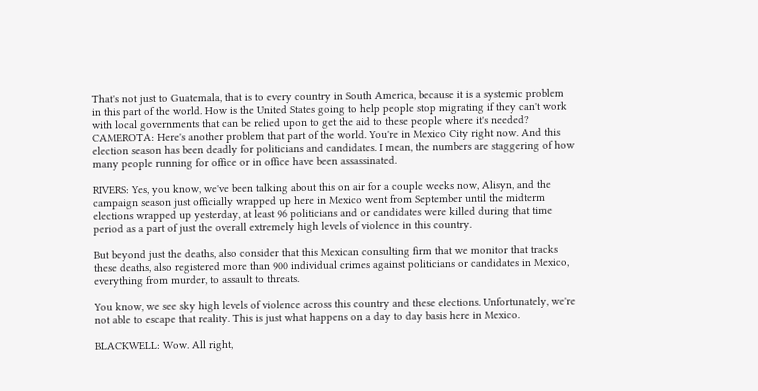That's not just to Guatemala, that is to every country in South America, because it is a systemic problem in this part of the world. How is the United States going to help people stop migrating if they can't work with local governments that can be relied upon to get the aid to these people where it's needed? CAMEROTA: Here's another problem that part of the world. You're in Mexico City right now. And this election season has been deadly for politicians and candidates. I mean, the numbers are staggering of how many people running for office or in office have been assassinated.

RIVERS: Yes, you know, we've been talking about this on air for a couple weeks now, Alisyn, and the campaign season just officially wrapped up here in Mexico went from September until the midterm elections wrapped up yesterday, at least 96 politicians and or candidates were killed during that time period as a part of just the overall extremely high levels of violence in this country.

But beyond just the deaths, also consider that this Mexican consulting firm that we monitor that tracks these deaths, also registered more than 900 individual crimes against politicians or candidates in Mexico, everything from murder, to assault to threats.

You know, we see sky high levels of violence across this country and these elections. Unfortunately, we're not able to escape that reality. This is just what happens on a day to day basis here in Mexico.

BLACKWELL: Wow. All right,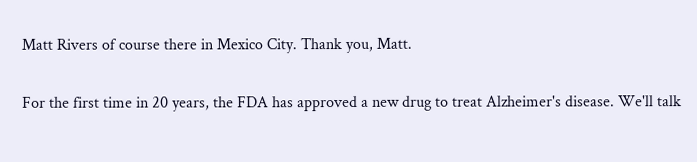Matt Rivers of course there in Mexico City. Thank you, Matt.

For the first time in 20 years, the FDA has approved a new drug to treat Alzheimer's disease. We'll talk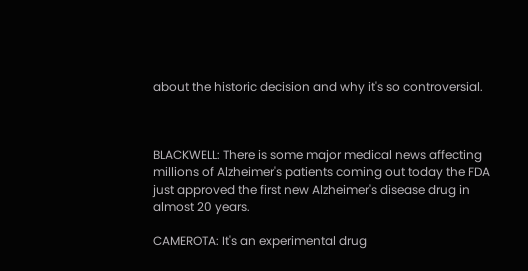about the historic decision and why it's so controversial.



BLACKWELL: There is some major medical news affecting millions of Alzheimer's patients coming out today the FDA just approved the first new Alzheimer's disease drug in almost 20 years.

CAMEROTA: It's an experimental drug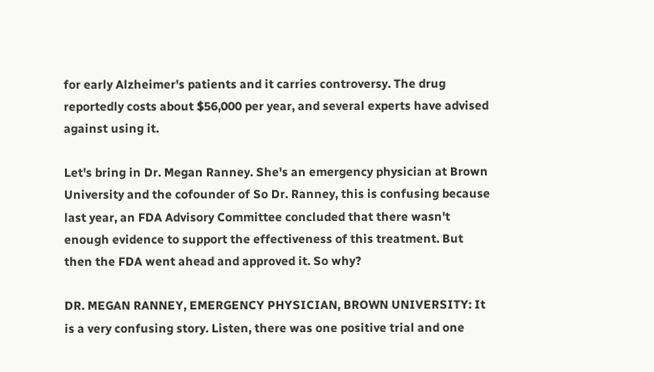for early Alzheimer's patients and it carries controversy. The drug reportedly costs about $56,000 per year, and several experts have advised against using it.

Let's bring in Dr. Megan Ranney. She's an emergency physician at Brown University and the cofounder of So Dr. Ranney, this is confusing because last year, an FDA Advisory Committee concluded that there wasn't enough evidence to support the effectiveness of this treatment. But then the FDA went ahead and approved it. So why?

DR. MEGAN RANNEY, EMERGENCY PHYSICIAN, BROWN UNIVERSITY: It is a very confusing story. Listen, there was one positive trial and one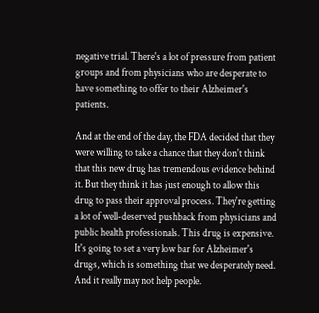negative trial. There's a lot of pressure from patient groups and from physicians who are desperate to have something to offer to their Alzheimer's patients.

And at the end of the day, the FDA decided that they were willing to take a chance that they don't think that this new drug has tremendous evidence behind it. But they think it has just enough to allow this drug to pass their approval process. They're getting a lot of well-deserved pushback from physicians and public health professionals. This drug is expensive. It's going to set a very low bar for Alzheimer's drugs, which is something that we desperately need. And it really may not help people.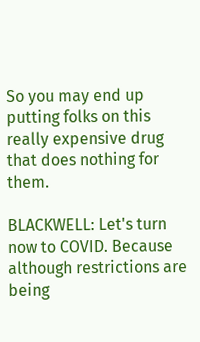So you may end up putting folks on this really expensive drug that does nothing for them.

BLACKWELL: Let's turn now to COVID. Because although restrictions are being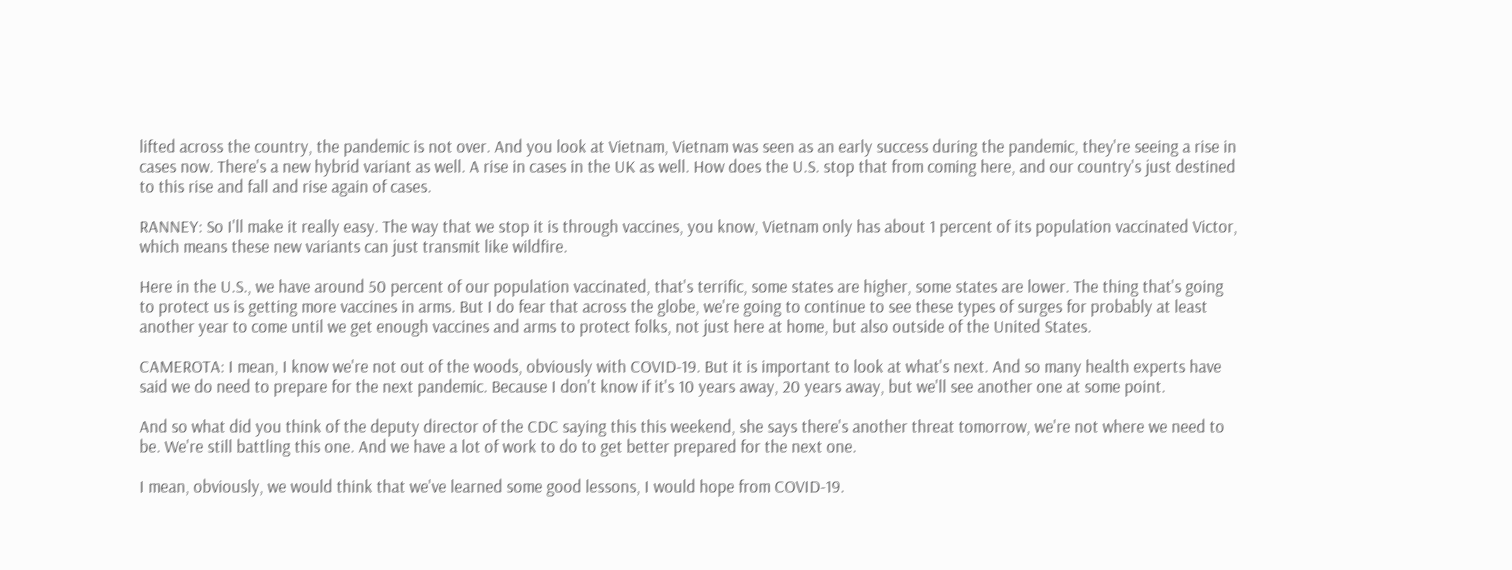lifted across the country, the pandemic is not over. And you look at Vietnam, Vietnam was seen as an early success during the pandemic, they're seeing a rise in cases now. There's a new hybrid variant as well. A rise in cases in the UK as well. How does the U.S. stop that from coming here, and our country's just destined to this rise and fall and rise again of cases.

RANNEY: So I'll make it really easy. The way that we stop it is through vaccines, you know, Vietnam only has about 1 percent of its population vaccinated Victor, which means these new variants can just transmit like wildfire.

Here in the U.S., we have around 50 percent of our population vaccinated, that's terrific, some states are higher, some states are lower. The thing that's going to protect us is getting more vaccines in arms. But I do fear that across the globe, we're going to continue to see these types of surges for probably at least another year to come until we get enough vaccines and arms to protect folks, not just here at home, but also outside of the United States.

CAMEROTA: I mean, I know we're not out of the woods, obviously with COVID-19. But it is important to look at what's next. And so many health experts have said we do need to prepare for the next pandemic. Because I don't know if it's 10 years away, 20 years away, but we'll see another one at some point.

And so what did you think of the deputy director of the CDC saying this this weekend, she says there's another threat tomorrow, we're not where we need to be. We're still battling this one. And we have a lot of work to do to get better prepared for the next one.

I mean, obviously, we would think that we've learned some good lessons, I would hope from COVID-19.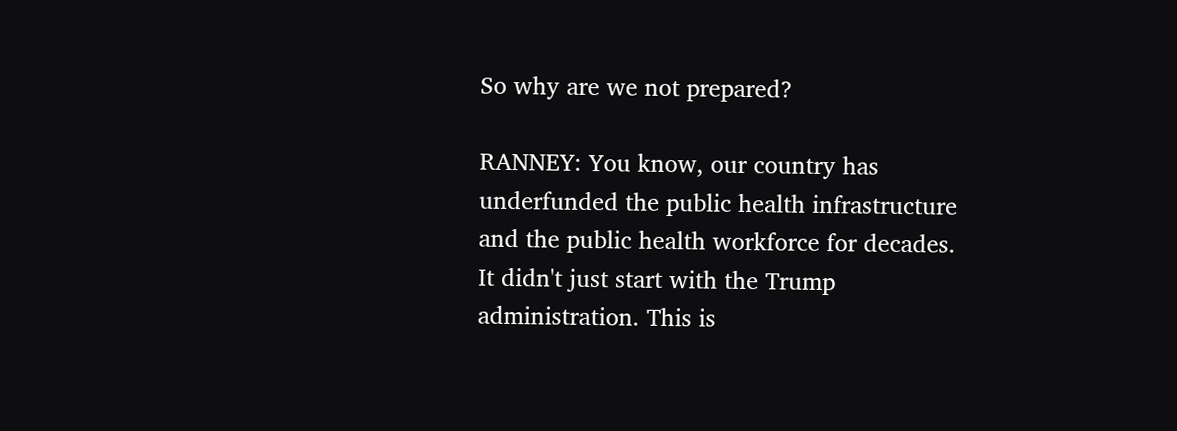So why are we not prepared?

RANNEY: You know, our country has underfunded the public health infrastructure and the public health workforce for decades. It didn't just start with the Trump administration. This is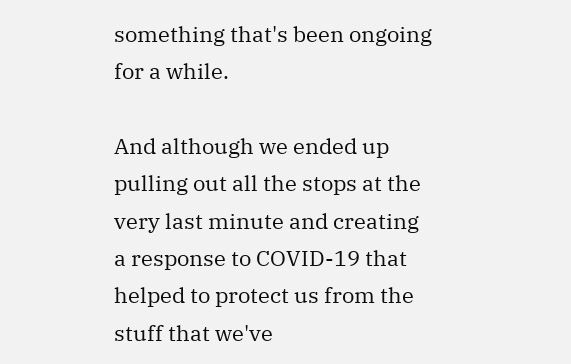something that's been ongoing for a while.

And although we ended up pulling out all the stops at the very last minute and creating a response to COVID-19 that helped to protect us from the stuff that we've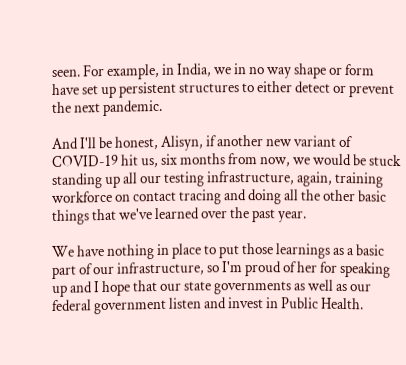seen. For example, in India, we in no way shape or form have set up persistent structures to either detect or prevent the next pandemic.

And I'll be honest, Alisyn, if another new variant of COVID-19 hit us, six months from now, we would be stuck standing up all our testing infrastructure, again, training workforce on contact tracing and doing all the other basic things that we've learned over the past year.

We have nothing in place to put those learnings as a basic part of our infrastructure, so I'm proud of her for speaking up and I hope that our state governments as well as our federal government listen and invest in Public Health.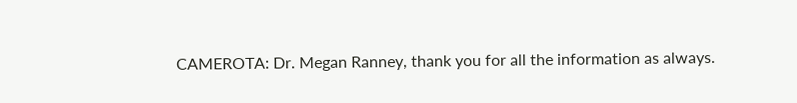CAMEROTA: Dr. Megan Ranney, thank you for all the information as always.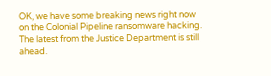OK, we have some breaking news right now on the Colonial Pipeline ransomware hacking. The latest from the Justice Department is still ahead.